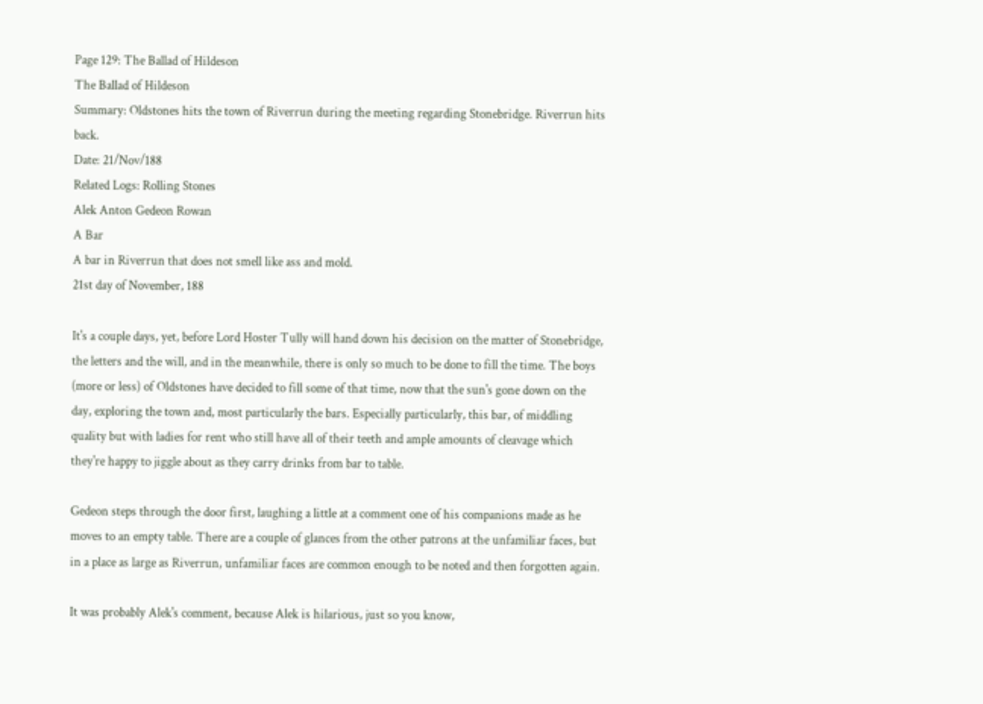Page 129: The Ballad of Hildeson
The Ballad of Hildeson
Summary: Oldstones hits the town of Riverrun during the meeting regarding Stonebridge. Riverrun hits back.
Date: 21/Nov/188
Related Logs: Rolling Stones
Alek Anton Gedeon Rowan
A Bar
A bar in Riverrun that does not smell like ass and mold.
21st day of November, 188

It's a couple days, yet, before Lord Hoster Tully will hand down his decision on the matter of Stonebridge, the letters and the will, and in the meanwhile, there is only so much to be done to fill the time. The boys (more or less) of Oldstones have decided to fill some of that time, now that the sun's gone down on the day, exploring the town and, most particularly the bars. Especially particularly, this bar, of middling quality but with ladies for rent who still have all of their teeth and ample amounts of cleavage which they're happy to jiggle about as they carry drinks from bar to table.

Gedeon steps through the door first, laughing a little at a comment one of his companions made as he moves to an empty table. There are a couple of glances from the other patrons at the unfamiliar faces, but in a place as large as Riverrun, unfamiliar faces are common enough to be noted and then forgotten again.

It was probably Alek's comment, because Alek is hilarious, just so you know,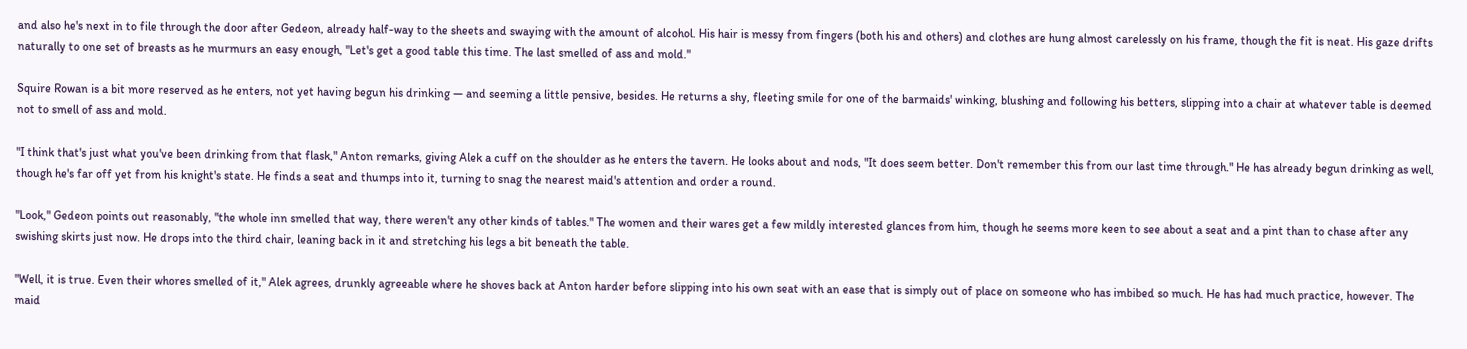and also he's next in to file through the door after Gedeon, already half-way to the sheets and swaying with the amount of alcohol. His hair is messy from fingers (both his and others) and clothes are hung almost carelessly on his frame, though the fit is neat. His gaze drifts naturally to one set of breasts as he murmurs an easy enough, "Let's get a good table this time. The last smelled of ass and mold."

Squire Rowan is a bit more reserved as he enters, not yet having begun his drinking — and seeming a little pensive, besides. He returns a shy, fleeting smile for one of the barmaids' winking, blushing and following his betters, slipping into a chair at whatever table is deemed not to smell of ass and mold.

"I think that's just what you've been drinking from that flask," Anton remarks, giving Alek a cuff on the shoulder as he enters the tavern. He looks about and nods, "It does seem better. Don't remember this from our last time through." He has already begun drinking as well, though he's far off yet from his knight's state. He finds a seat and thumps into it, turning to snag the nearest maid's attention and order a round.

"Look," Gedeon points out reasonably, "the whole inn smelled that way, there weren't any other kinds of tables." The women and their wares get a few mildly interested glances from him, though he seems more keen to see about a seat and a pint than to chase after any swishing skirts just now. He drops into the third chair, leaning back in it and stretching his legs a bit beneath the table.

"Well, it is true. Even their whores smelled of it," Alek agrees, drunkly agreeable where he shoves back at Anton harder before slipping into his own seat with an ease that is simply out of place on someone who has imbibed so much. He has had much practice, however. The maid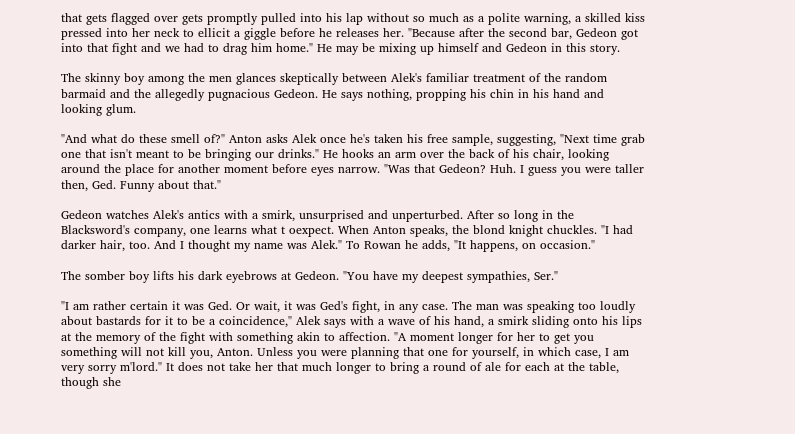that gets flagged over gets promptly pulled into his lap without so much as a polite warning, a skilled kiss pressed into her neck to ellicit a giggle before he releases her. "Because after the second bar, Gedeon got into that fight and we had to drag him home." He may be mixing up himself and Gedeon in this story.

The skinny boy among the men glances skeptically between Alek's familiar treatment of the random barmaid and the allegedly pugnacious Gedeon. He says nothing, propping his chin in his hand and looking glum.

"And what do these smell of?" Anton asks Alek once he's taken his free sample, suggesting, "Next time grab one that isn't meant to be bringing our drinks." He hooks an arm over the back of his chair, looking around the place for another moment before eyes narrow. "Was that Gedeon? Huh. I guess you were taller then, Ged. Funny about that."

Gedeon watches Alek's antics with a smirk, unsurprised and unperturbed. After so long in the Blacksword's company, one learns what t oexpect. When Anton speaks, the blond knight chuckles. "I had darker hair, too. And I thought my name was Alek." To Rowan he adds, "It happens, on occasion."

The somber boy lifts his dark eyebrows at Gedeon. "You have my deepest sympathies, Ser."

"I am rather certain it was Ged. Or wait, it was Ged's fight, in any case. The man was speaking too loudly about bastards for it to be a coincidence," Alek says with a wave of his hand, a smirk sliding onto his lips at the memory of the fight with something akin to affection. "A moment longer for her to get you something will not kill you, Anton. Unless you were planning that one for yourself, in which case, I am very sorry m'lord." It does not take her that much longer to bring a round of ale for each at the table, though she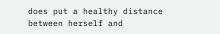does put a healthy distance between herself and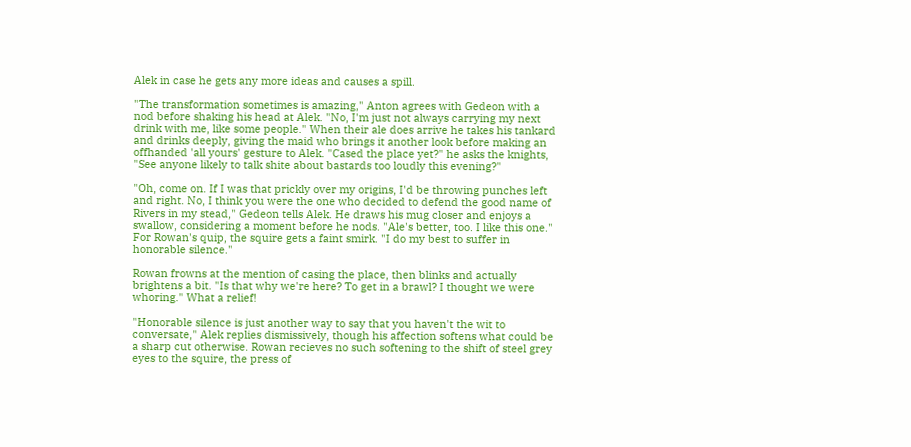Alek in case he gets any more ideas and causes a spill.

"The transformation sometimes is amazing," Anton agrees with Gedeon with a nod before shaking his head at Alek. "No, I'm just not always carrying my next drink with me, like some people." When their ale does arrive he takes his tankard and drinks deeply, giving the maid who brings it another look before making an offhanded 'all yours' gesture to Alek. "Cased the place yet?" he asks the knights, "See anyone likely to talk shite about bastards too loudly this evening?"

"Oh, come on. If I was that prickly over my origins, I'd be throwing punches left and right. No, I think you were the one who decided to defend the good name of Rivers in my stead," Gedeon tells Alek. He draws his mug closer and enjoys a swallow, considering a moment before he nods. "Ale's better, too. I like this one." For Rowan's quip, the squire gets a faint smirk. "I do my best to suffer in honorable silence."

Rowan frowns at the mention of casing the place, then blinks and actually brightens a bit. "Is that why we're here? To get in a brawl? I thought we were whoring." What a relief!

"Honorable silence is just another way to say that you haven't the wit to conversate," Alek replies dismissively, though his affection softens what could be a sharp cut otherwise. Rowan recieves no such softening to the shift of steel grey eyes to the squire, the press of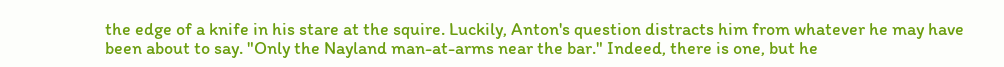the edge of a knife in his stare at the squire. Luckily, Anton's question distracts him from whatever he may have been about to say. "Only the Nayland man-at-arms near the bar." Indeed, there is one, but he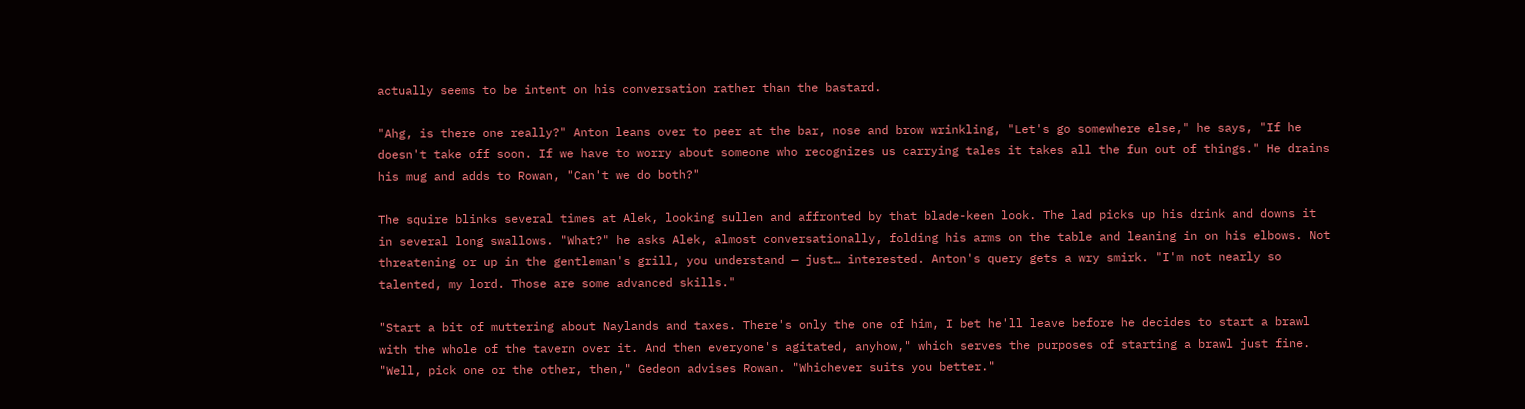actually seems to be intent on his conversation rather than the bastard.

"Ahg, is there one really?" Anton leans over to peer at the bar, nose and brow wrinkling, "Let's go somewhere else," he says, "If he doesn't take off soon. If we have to worry about someone who recognizes us carrying tales it takes all the fun out of things." He drains his mug and adds to Rowan, "Can't we do both?"

The squire blinks several times at Alek, looking sullen and affronted by that blade-keen look. The lad picks up his drink and downs it in several long swallows. "What?" he asks Alek, almost conversationally, folding his arms on the table and leaning in on his elbows. Not threatening or up in the gentleman's grill, you understand — just… interested. Anton's query gets a wry smirk. "I'm not nearly so talented, my lord. Those are some advanced skills."

"Start a bit of muttering about Naylands and taxes. There's only the one of him, I bet he'll leave before he decides to start a brawl with the whole of the tavern over it. And then everyone's agitated, anyhow," which serves the purposes of starting a brawl just fine. "Well, pick one or the other, then," Gedeon advises Rowan. "Whichever suits you better."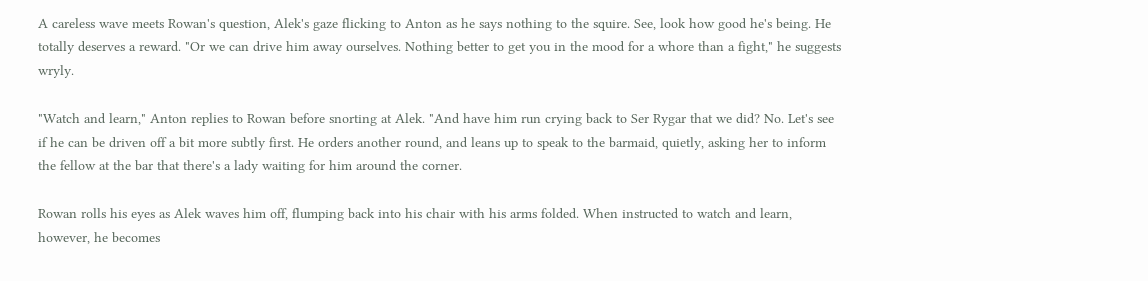A careless wave meets Rowan's question, Alek's gaze flicking to Anton as he says nothing to the squire. See, look how good he's being. He totally deserves a reward. "Or we can drive him away ourselves. Nothing better to get you in the mood for a whore than a fight," he suggests wryly.

"Watch and learn," Anton replies to Rowan before snorting at Alek. "And have him run crying back to Ser Rygar that we did? No. Let's see if he can be driven off a bit more subtly first. He orders another round, and leans up to speak to the barmaid, quietly, asking her to inform the fellow at the bar that there's a lady waiting for him around the corner.

Rowan rolls his eyes as Alek waves him off, flumping back into his chair with his arms folded. When instructed to watch and learn, however, he becomes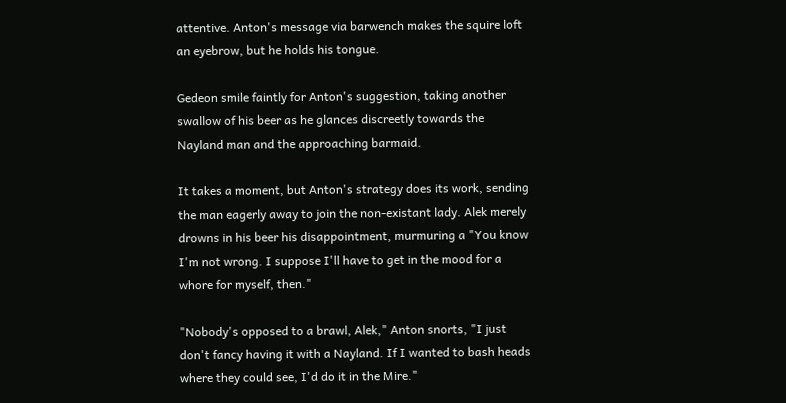attentive. Anton's message via barwench makes the squire loft an eyebrow, but he holds his tongue.

Gedeon smile faintly for Anton's suggestion, taking another swallow of his beer as he glances discreetly towards the Nayland man and the approaching barmaid.

It takes a moment, but Anton's strategy does its work, sending the man eagerly away to join the non-existant lady. Alek merely drowns in his beer his disappointment, murmuring a "You know I'm not wrong. I suppose I'll have to get in the mood for a whore for myself, then."

"Nobody's opposed to a brawl, Alek," Anton snorts, "I just don't fancy having it with a Nayland. If I wanted to bash heads where they could see, I'd do it in the Mire."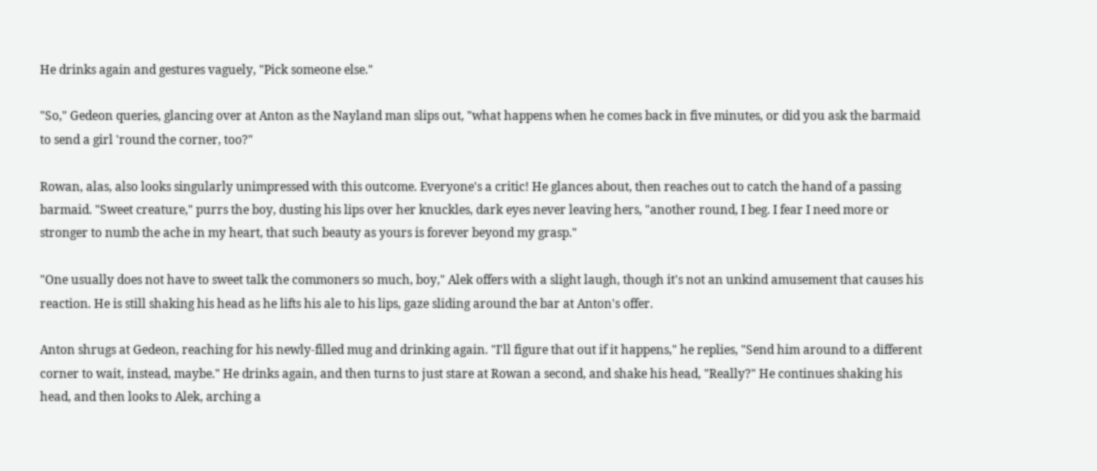He drinks again and gestures vaguely, "Pick someone else."

"So," Gedeon queries, glancing over at Anton as the Nayland man slips out, "what happens when he comes back in five minutes, or did you ask the barmaid to send a girl 'round the corner, too?"

Rowan, alas, also looks singularly unimpressed with this outcome. Everyone's a critic! He glances about, then reaches out to catch the hand of a passing barmaid. "Sweet creature," purrs the boy, dusting his lips over her knuckles, dark eyes never leaving hers, "another round, I beg. I fear I need more or stronger to numb the ache in my heart, that such beauty as yours is forever beyond my grasp."

"One usually does not have to sweet talk the commoners so much, boy," Alek offers with a slight laugh, though it's not an unkind amusement that causes his reaction. He is still shaking his head as he lifts his ale to his lips, gaze sliding around the bar at Anton's offer.

Anton shrugs at Gedeon, reaching for his newly-filled mug and drinking again. "I'll figure that out if it happens," he replies, "Send him around to a different corner to wait, instead, maybe." He drinks again, and then turns to just stare at Rowan a second, and shake his head, "Really?" He continues shaking his head, and then looks to Alek, arching a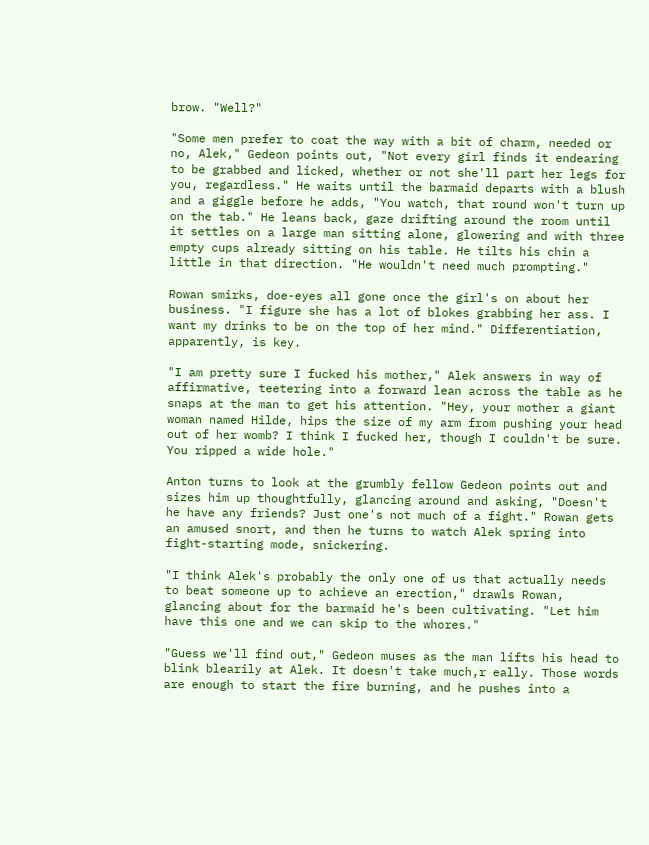brow. "Well?"

"Some men prefer to coat the way with a bit of charm, needed or no, Alek," Gedeon points out, "Not every girl finds it endearing to be grabbed and licked, whether or not she'll part her legs for you, regardless." He waits until the barmaid departs with a blush and a giggle before he adds, "You watch, that round won't turn up on the tab." He leans back, gaze drifting around the room until it settles on a large man sitting alone, glowering and with three empty cups already sitting on his table. He tilts his chin a little in that direction. "He wouldn't need much prompting."

Rowan smirks, doe-eyes all gone once the girl's on about her business. "I figure she has a lot of blokes grabbing her ass. I want my drinks to be on the top of her mind." Differentiation, apparently, is key.

"I am pretty sure I fucked his mother," Alek answers in way of affirmative, teetering into a forward lean across the table as he snaps at the man to get his attention. "Hey, your mother a giant woman named Hilde, hips the size of my arm from pushing your head out of her womb? I think I fucked her, though I couldn't be sure. You ripped a wide hole."

Anton turns to look at the grumbly fellow Gedeon points out and sizes him up thoughtfully, glancing around and asking, "Doesn't he have any friends? Just one's not much of a fight." Rowan gets an amused snort, and then he turns to watch Alek spring into fight-starting mode, snickering.

"I think Alek's probably the only one of us that actually needs to beat someone up to achieve an erection," drawls Rowan, glancing about for the barmaid he's been cultivating. "Let him have this one and we can skip to the whores."

"Guess we'll find out," Gedeon muses as the man lifts his head to blink blearily at Alek. It doesn't take much,r eally. Those words are enough to start the fire burning, and he pushes into a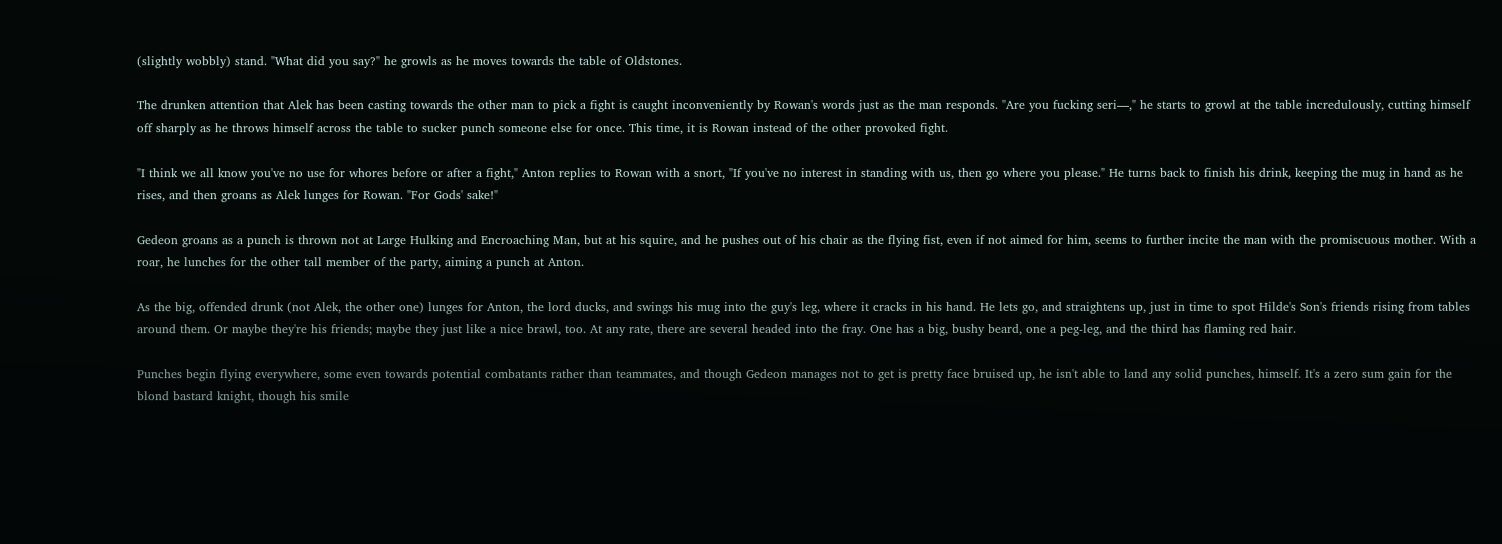(slightly wobbly) stand. "What did you say?" he growls as he moves towards the table of Oldstones.

The drunken attention that Alek has been casting towards the other man to pick a fight is caught inconveniently by Rowan's words just as the man responds. "Are you fucking seri—," he starts to growl at the table incredulously, cutting himself off sharply as he throws himself across the table to sucker punch someone else for once. This time, it is Rowan instead of the other provoked fight.

"I think we all know you've no use for whores before or after a fight," Anton replies to Rowan with a snort, "If you've no interest in standing with us, then go where you please." He turns back to finish his drink, keeping the mug in hand as he rises, and then groans as Alek lunges for Rowan. "For Gods' sake!"

Gedeon groans as a punch is thrown not at Large Hulking and Encroaching Man, but at his squire, and he pushes out of his chair as the flying fist, even if not aimed for him, seems to further incite the man with the promiscuous mother. With a roar, he lunches for the other tall member of the party, aiming a punch at Anton.

As the big, offended drunk (not Alek, the other one) lunges for Anton, the lord ducks, and swings his mug into the guy's leg, where it cracks in his hand. He lets go, and straightens up, just in time to spot Hilde's Son's friends rising from tables around them. Or maybe they're his friends; maybe they just like a nice brawl, too. At any rate, there are several headed into the fray. One has a big, bushy beard, one a peg-leg, and the third has flaming red hair.

Punches begin flying everywhere, some even towards potential combatants rather than teammates, and though Gedeon manages not to get is pretty face bruised up, he isn't able to land any solid punches, himself. It's a zero sum gain for the blond bastard knight, though his smile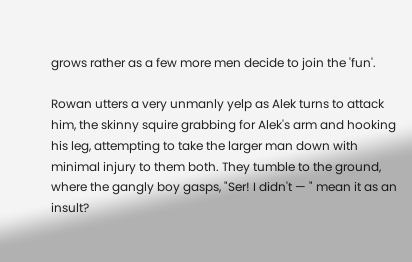grows rather as a few more men decide to join the 'fun'.

Rowan utters a very unmanly yelp as Alek turns to attack him, the skinny squire grabbing for Alek's arm and hooking his leg, attempting to take the larger man down with minimal injury to them both. They tumble to the ground, where the gangly boy gasps, "Ser! I didn't — " mean it as an insult?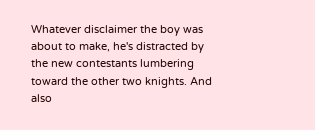Whatever disclaimer the boy was about to make, he's distracted by the new contestants lumbering toward the other two knights. And also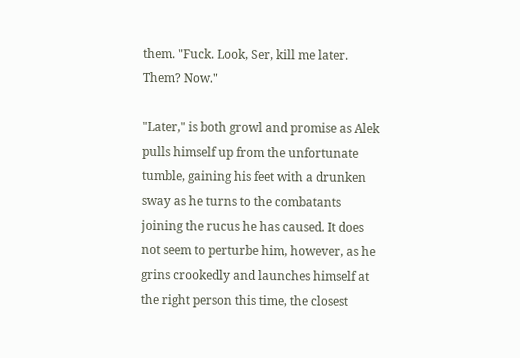them. "Fuck. Look, Ser, kill me later. Them? Now."

"Later," is both growl and promise as Alek pulls himself up from the unfortunate tumble, gaining his feet with a drunken sway as he turns to the combatants joining the rucus he has caused. It does not seem to perturbe him, however, as he grins crookedly and launches himself at the right person this time, the closest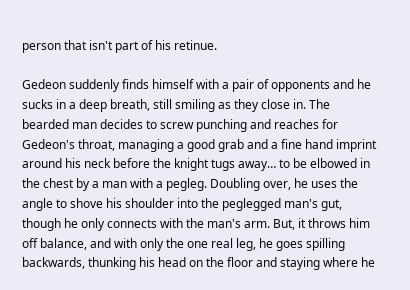person that isn't part of his retinue.

Gedeon suddenly finds himself with a pair of opponents and he sucks in a deep breath, still smiling as they close in. The bearded man decides to screw punching and reaches for Gedeon's throat, managing a good grab and a fine hand imprint around his neck before the knight tugs away… to be elbowed in the chest by a man with a pegleg. Doubling over, he uses the angle to shove his shoulder into the peglegged man's gut, though he only connects with the man's arm. But, it throws him off balance, and with only the one real leg, he goes spilling backwards, thunking his head on the floor and staying where he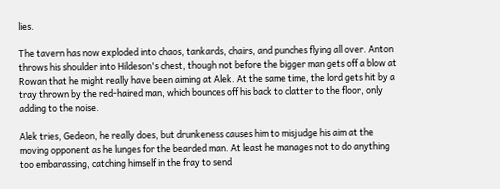lies.

The tavern has now exploded into chaos, tankards, chairs, and punches flying all over. Anton throws his shoulder into Hildeson's chest, though not before the bigger man gets off a blow at Rowan that he might really have been aiming at Alek. At the same time, the lord gets hit by a tray thrown by the red-haired man, which bounces off his back to clatter to the floor, only adding to the noise.

Alek tries, Gedeon, he really does, but drunkeness causes him to misjudge his aim at the moving opponent as he lunges for the bearded man. At least he manages not to do anything too embarassing, catching himself in the fray to send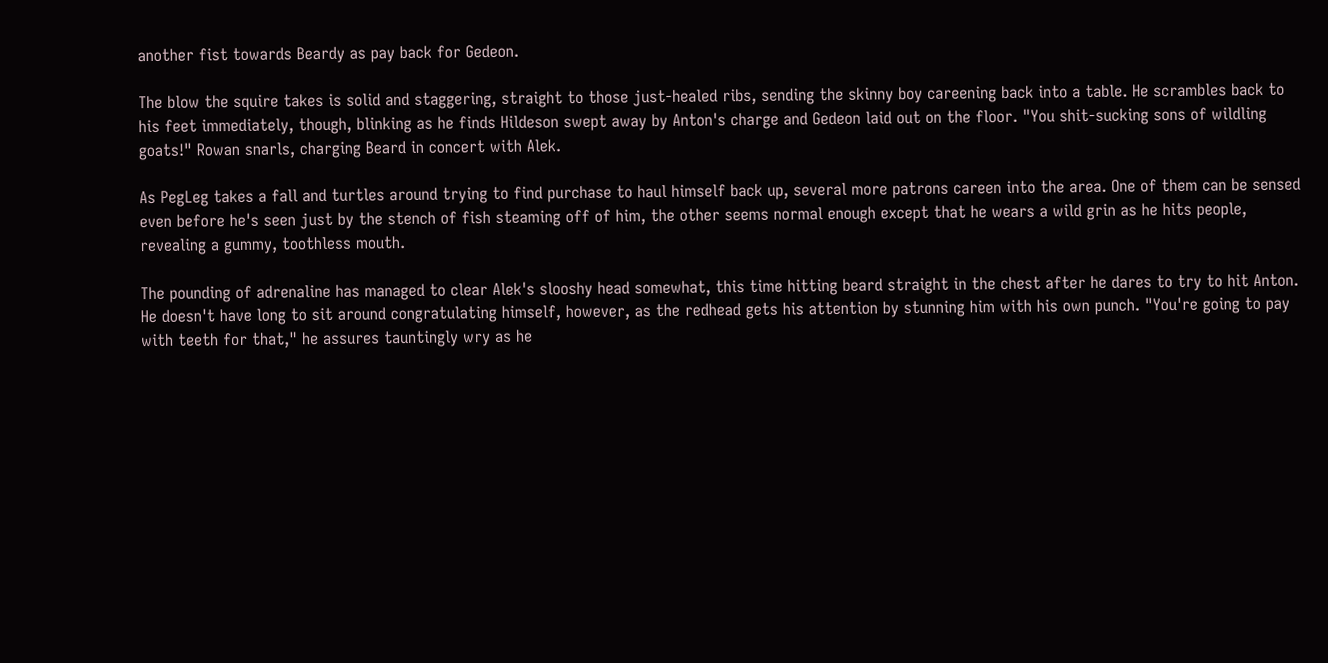another fist towards Beardy as pay back for Gedeon.

The blow the squire takes is solid and staggering, straight to those just-healed ribs, sending the skinny boy careening back into a table. He scrambles back to his feet immediately, though, blinking as he finds Hildeson swept away by Anton's charge and Gedeon laid out on the floor. "You shit-sucking sons of wildling goats!" Rowan snarls, charging Beard in concert with Alek.

As PegLeg takes a fall and turtles around trying to find purchase to haul himself back up, several more patrons careen into the area. One of them can be sensed even before he's seen just by the stench of fish steaming off of him, the other seems normal enough except that he wears a wild grin as he hits people, revealing a gummy, toothless mouth.

The pounding of adrenaline has managed to clear Alek's slooshy head somewhat, this time hitting beard straight in the chest after he dares to try to hit Anton. He doesn't have long to sit around congratulating himself, however, as the redhead gets his attention by stunning him with his own punch. "You're going to pay with teeth for that," he assures tauntingly wry as he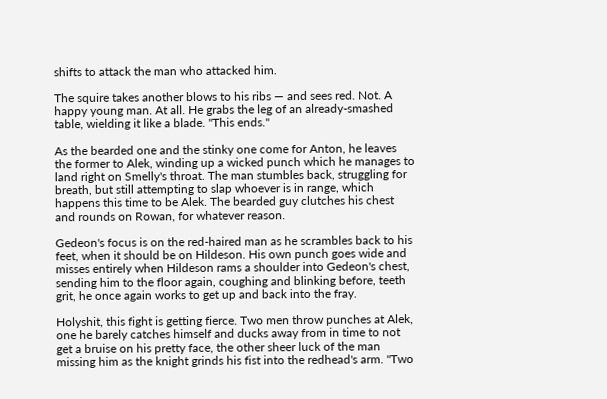shifts to attack the man who attacked him.

The squire takes another blows to his ribs — and sees red. Not. A happy young man. At all. He grabs the leg of an already-smashed table, wielding it like a blade. "This ends."

As the bearded one and the stinky one come for Anton, he leaves the former to Alek, winding up a wicked punch which he manages to land right on Smelly's throat. The man stumbles back, struggling for breath, but still attempting to slap whoever is in range, which happens this time to be Alek. The bearded guy clutches his chest and rounds on Rowan, for whatever reason.

Gedeon's focus is on the red-haired man as he scrambles back to his feet, when it should be on Hildeson. His own punch goes wide and misses entirely when Hildeson rams a shoulder into Gedeon's chest, sending him to the floor again, coughing and blinking before, teeth grit, he once again works to get up and back into the fray.

Holyshit, this fight is getting fierce. Two men throw punches at Alek, one he barely catches himself and ducks away from in time to not get a bruise on his pretty face, the other sheer luck of the man missing him as the knight grinds his fist into the redhead's arm. "Two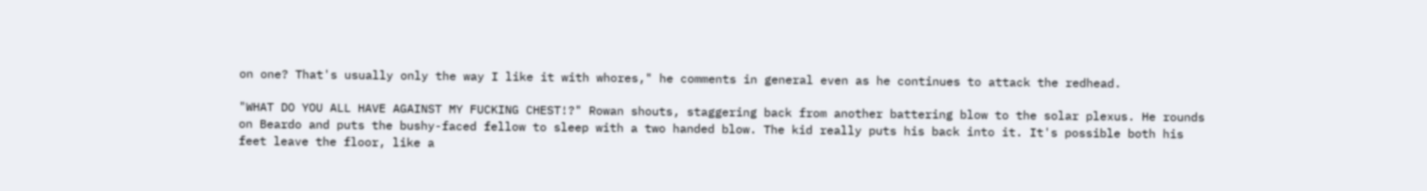on one? That's usually only the way I like it with whores," he comments in general even as he continues to attack the redhead.

"WHAT DO YOU ALL HAVE AGAINST MY FUCKING CHEST!?" Rowan shouts, staggering back from another battering blow to the solar plexus. He rounds on Beardo and puts the bushy-faced fellow to sleep with a two handed blow. The kid really puts his back into it. It's possible both his feet leave the floor, like a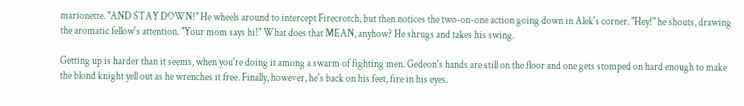marionette. "AND STAY DOWN!" He wheels around to intercept Firecrotch, but then notices the two-on-one action going down in Alek's corner. "Hey!" he shouts, drawing the aromatic fellow's attention. "Your mom says hi!" What does that MEAN, anyhow? He shrugs and takes his swing.

Getting up is harder than it seems, when you're doing it among a swarm of fighting men. Gedeon's hands are still on the floor and one gets stomped on hard enough to make the blond knight yell out as he wrenches it free. Finally, however, he's back on his feet, fire in his eyes.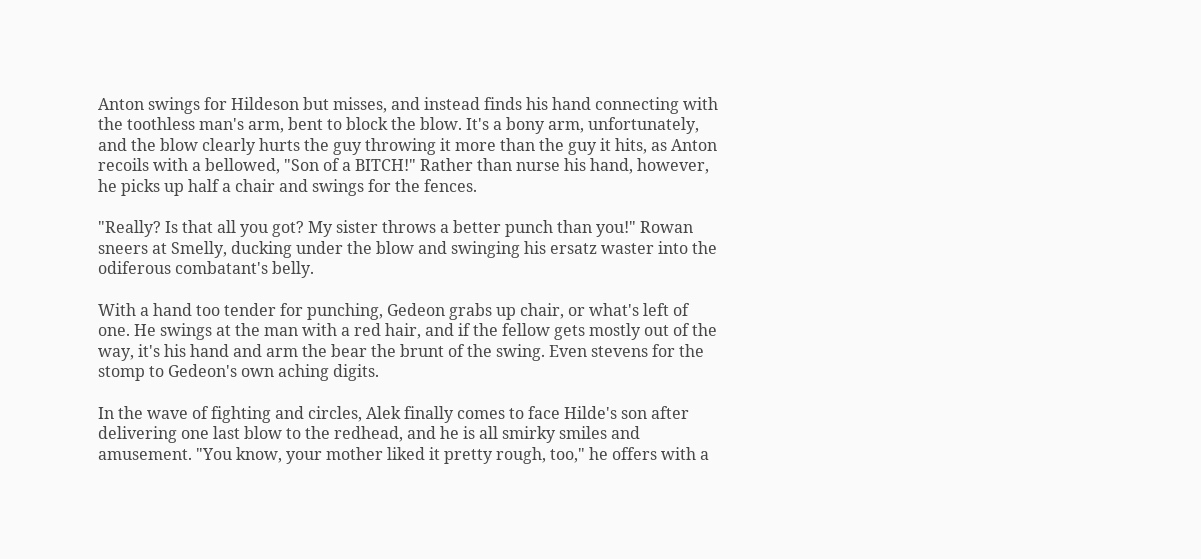Anton swings for Hildeson but misses, and instead finds his hand connecting with the toothless man's arm, bent to block the blow. It's a bony arm, unfortunately, and the blow clearly hurts the guy throwing it more than the guy it hits, as Anton recoils with a bellowed, "Son of a BITCH!" Rather than nurse his hand, however, he picks up half a chair and swings for the fences.

"Really? Is that all you got? My sister throws a better punch than you!" Rowan sneers at Smelly, ducking under the blow and swinging his ersatz waster into the odiferous combatant's belly.

With a hand too tender for punching, Gedeon grabs up chair, or what's left of one. He swings at the man with a red hair, and if the fellow gets mostly out of the way, it's his hand and arm the bear the brunt of the swing. Even stevens for the stomp to Gedeon's own aching digits.

In the wave of fighting and circles, Alek finally comes to face Hilde's son after delivering one last blow to the redhead, and he is all smirky smiles and amusement. "You know, your mother liked it pretty rough, too," he offers with a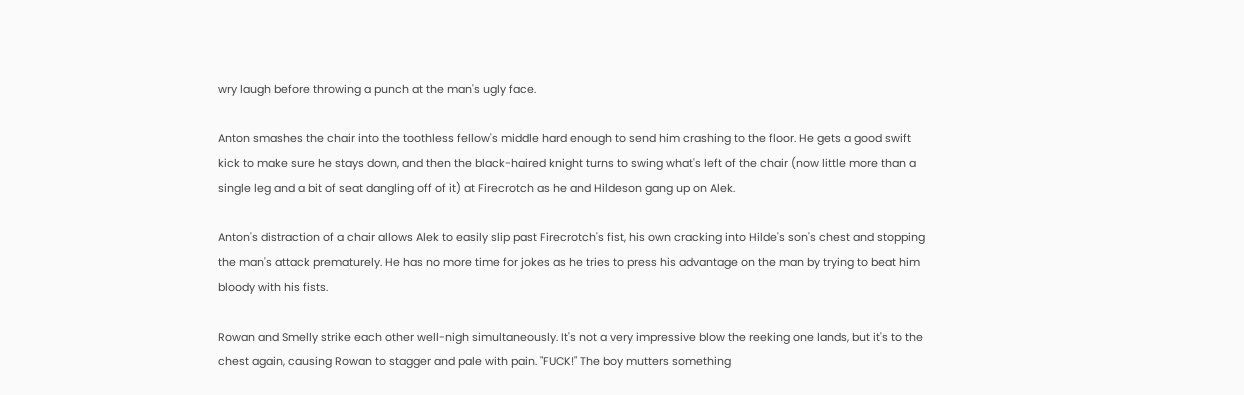wry laugh before throwing a punch at the man's ugly face.

Anton smashes the chair into the toothless fellow's middle hard enough to send him crashing to the floor. He gets a good swift kick to make sure he stays down, and then the black-haired knight turns to swing what's left of the chair (now little more than a single leg and a bit of seat dangling off of it) at Firecrotch as he and Hildeson gang up on Alek.

Anton's distraction of a chair allows Alek to easily slip past Firecrotch's fist, his own cracking into Hilde's son's chest and stopping the man's attack prematurely. He has no more time for jokes as he tries to press his advantage on the man by trying to beat him bloody with his fists.

Rowan and Smelly strike each other well-nigh simultaneously. It's not a very impressive blow the reeking one lands, but it's to the chest again, causing Rowan to stagger and pale with pain. "FUCK!" The boy mutters something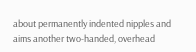about permanently indented nipples and aims another two-handed, overhead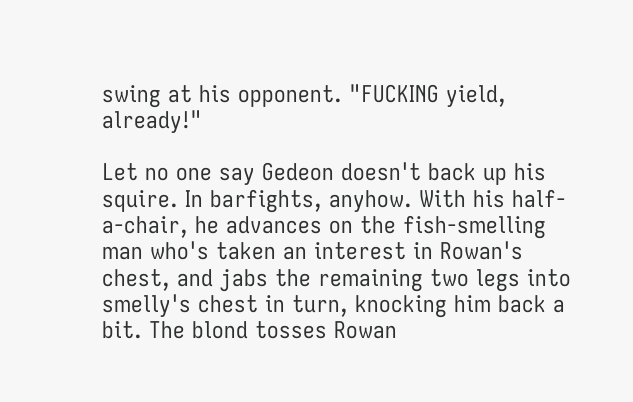swing at his opponent. "FUCKING yield, already!"

Let no one say Gedeon doesn't back up his squire. In barfights, anyhow. With his half-a-chair, he advances on the fish-smelling man who's taken an interest in Rowan's chest, and jabs the remaining two legs into smelly's chest in turn, knocking him back a bit. The blond tosses Rowan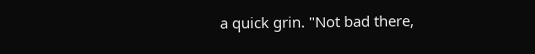a quick grin. "Not bad there,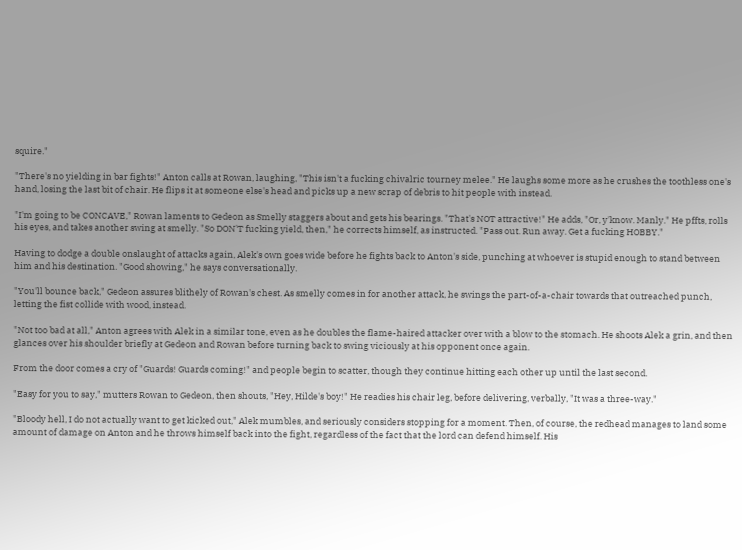squire."

"There's no yielding in bar fights!" Anton calls at Rowan, laughing, "This isn't a fucking chivalric tourney melee." He laughs some more as he crushes the toothless one's hand, losing the last bit of chair. He flips it at someone else's head and picks up a new scrap of debris to hit people with instead.

"I'm going to be CONCAVE," Rowan laments to Gedeon as Smelly staggers about and gets his bearings. "That's NOT attractive!" He adds, "Or, y'know. Manly." He pffts, rolls his eyes, and takes another swing at smelly. "So DON'T fucking yield, then," he corrects himself, as instructed. "Pass out. Run away. Get a fucking HOBBY."

Having to dodge a double onslaught of attacks again, Alek's own goes wide before he fights back to Anton's side, punching at whoever is stupid enough to stand between him and his destination. "Good showing," he says conversationally.

"You'll bounce back," Gedeon assures blithely of Rowan's chest. As smelly comes in for another attack, he swings the part-of-a-chair towards that outreached punch, letting the fist collide with wood, instead.

"Not too bad at all," Anton agrees with Alek in a similar tone, even as he doubles the flame-haired attacker over with a blow to the stomach. He shoots Alek a grin, and then glances over his shoulder briefly at Gedeon and Rowan before turning back to swing viciously at his opponent once again.

From the door comes a cry of "Guards! Guards coming!" and people begin to scatter, though they continue hitting each other up until the last second.

"Easy for you to say," mutters Rowan to Gedeon, then shouts, "Hey, Hilde's boy!" He readies his chair leg, before delivering, verbally, "It was a three-way."

"Bloody hell, I do not actually want to get kicked out," Alek mumbles, and seriously considers stopping for a moment. Then, of course, the redhead manages to land some amount of damage on Anton and he throws himself back into the fight, regardless of the fact that the lord can defend himself. His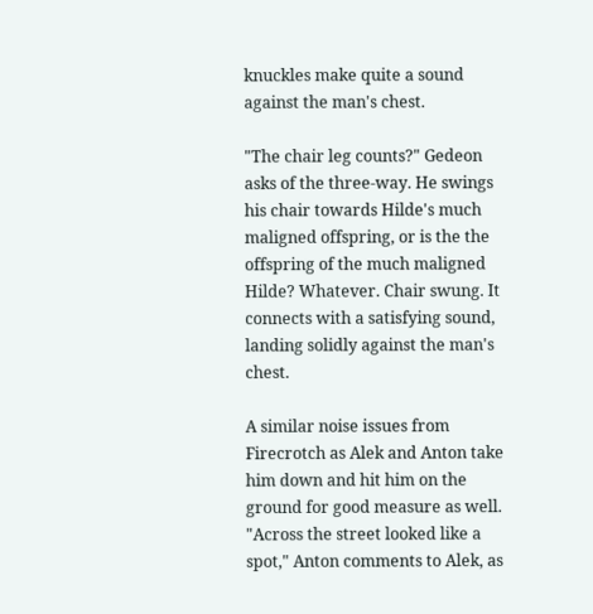knuckles make quite a sound against the man's chest.

"The chair leg counts?" Gedeon asks of the three-way. He swings his chair towards Hilde's much maligned offspring, or is the the offspring of the much maligned Hilde? Whatever. Chair swung. It connects with a satisfying sound, landing solidly against the man's chest.

A similar noise issues from Firecrotch as Alek and Anton take him down and hit him on the ground for good measure as well. "Across the street looked like a spot," Anton comments to Alek, as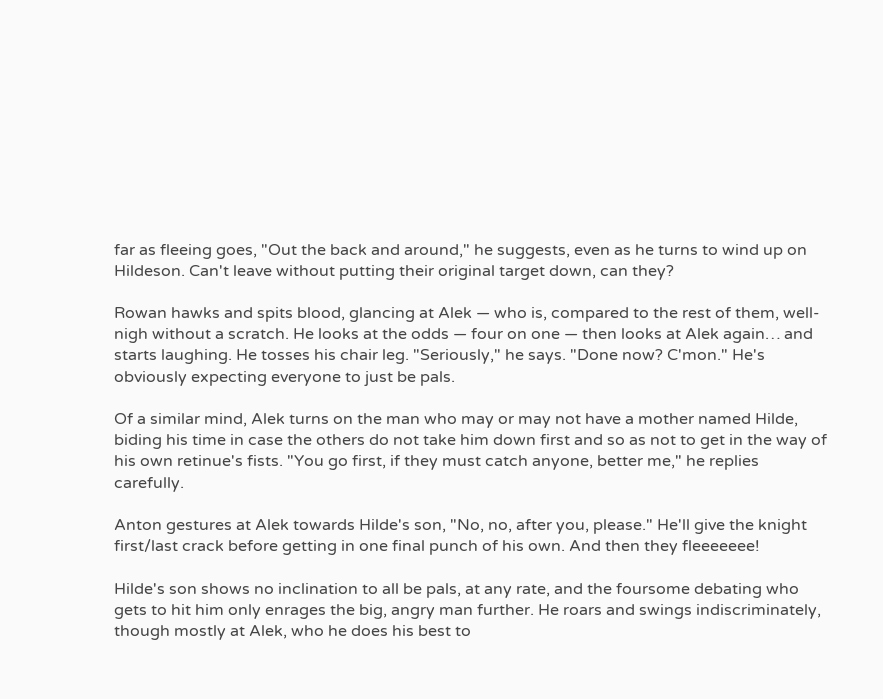far as fleeing goes, "Out the back and around," he suggests, even as he turns to wind up on Hildeson. Can't leave without putting their original target down, can they?

Rowan hawks and spits blood, glancing at Alek — who is, compared to the rest of them, well-nigh without a scratch. He looks at the odds — four on one — then looks at Alek again… and starts laughing. He tosses his chair leg. "Seriously," he says. "Done now? C'mon." He's obviously expecting everyone to just be pals.

Of a similar mind, Alek turns on the man who may or may not have a mother named Hilde, biding his time in case the others do not take him down first and so as not to get in the way of his own retinue's fists. "You go first, if they must catch anyone, better me," he replies carefully.

Anton gestures at Alek towards Hilde's son, "No, no, after you, please." He'll give the knight first/last crack before getting in one final punch of his own. And then they fleeeeeee!

Hilde's son shows no inclination to all be pals, at any rate, and the foursome debating who gets to hit him only enrages the big, angry man further. He roars and swings indiscriminately, though mostly at Alek, who he does his best to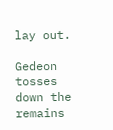lay out.

Gedeon tosses down the remains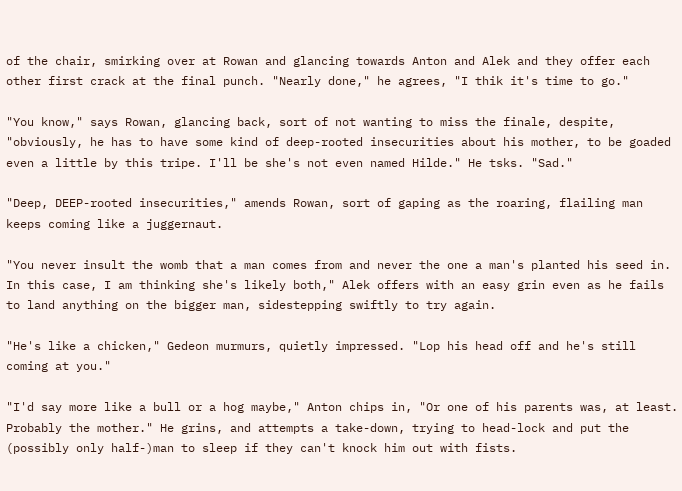of the chair, smirking over at Rowan and glancing towards Anton and Alek and they offer each other first crack at the final punch. "Nearly done," he agrees, "I thik it's time to go."

"You know," says Rowan, glancing back, sort of not wanting to miss the finale, despite, "obviously, he has to have some kind of deep-rooted insecurities about his mother, to be goaded even a little by this tripe. I'll be she's not even named Hilde." He tsks. "Sad."

"Deep, DEEP-rooted insecurities," amends Rowan, sort of gaping as the roaring, flailing man keeps coming like a juggernaut.

"You never insult the womb that a man comes from and never the one a man's planted his seed in. In this case, I am thinking she's likely both," Alek offers with an easy grin even as he fails to land anything on the bigger man, sidestepping swiftly to try again.

"He's like a chicken," Gedeon murmurs, quietly impressed. "Lop his head off and he's still coming at you."

"I'd say more like a bull or a hog maybe," Anton chips in, "Or one of his parents was, at least. Probably the mother." He grins, and attempts a take-down, trying to head-lock and put the (possibly only half-)man to sleep if they can't knock him out with fists.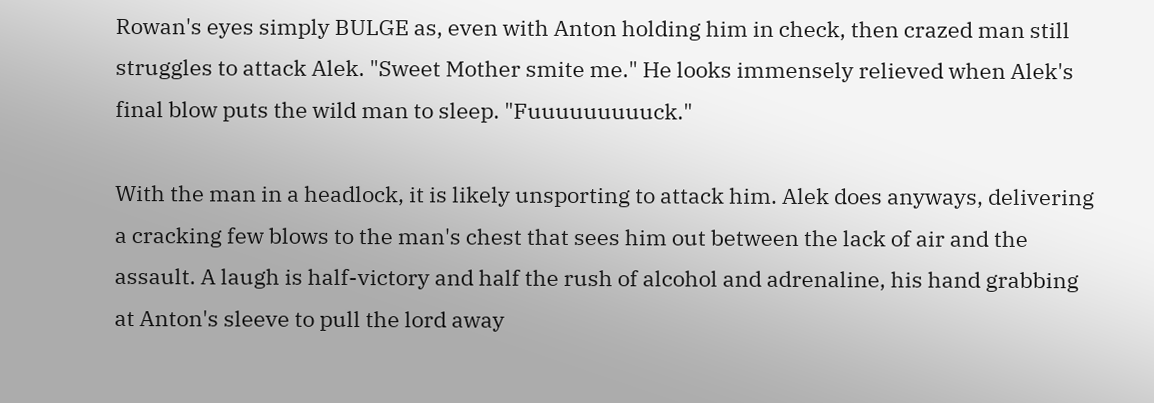Rowan's eyes simply BULGE as, even with Anton holding him in check, then crazed man still struggles to attack Alek. "Sweet Mother smite me." He looks immensely relieved when Alek's final blow puts the wild man to sleep. "Fuuuuuuuuuck."

With the man in a headlock, it is likely unsporting to attack him. Alek does anyways, delivering a cracking few blows to the man's chest that sees him out between the lack of air and the assault. A laugh is half-victory and half the rush of alcohol and adrenaline, his hand grabbing at Anton's sleeve to pull the lord away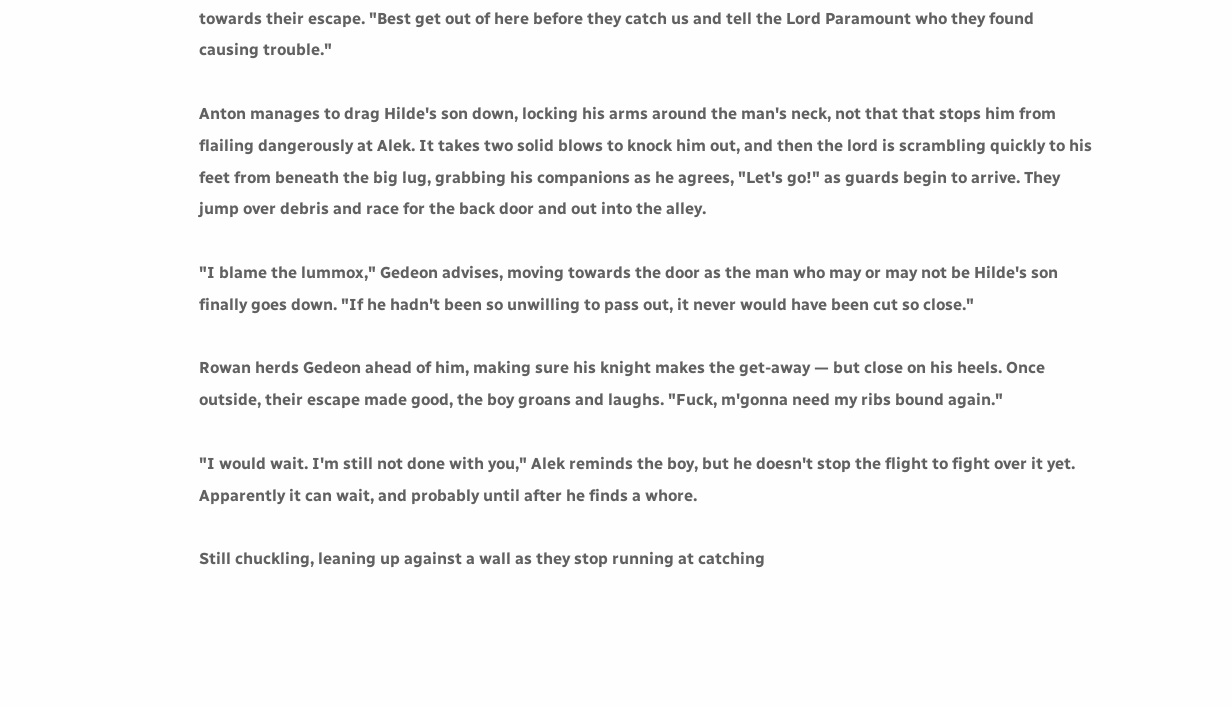towards their escape. "Best get out of here before they catch us and tell the Lord Paramount who they found causing trouble."

Anton manages to drag Hilde's son down, locking his arms around the man's neck, not that that stops him from flailing dangerously at Alek. It takes two solid blows to knock him out, and then the lord is scrambling quickly to his feet from beneath the big lug, grabbing his companions as he agrees, "Let's go!" as guards begin to arrive. They jump over debris and race for the back door and out into the alley.

"I blame the lummox," Gedeon advises, moving towards the door as the man who may or may not be Hilde's son finally goes down. "If he hadn't been so unwilling to pass out, it never would have been cut so close."

Rowan herds Gedeon ahead of him, making sure his knight makes the get-away — but close on his heels. Once outside, their escape made good, the boy groans and laughs. "Fuck, m'gonna need my ribs bound again."

"I would wait. I'm still not done with you," Alek reminds the boy, but he doesn't stop the flight to fight over it yet. Apparently it can wait, and probably until after he finds a whore.

Still chuckling, leaning up against a wall as they stop running at catching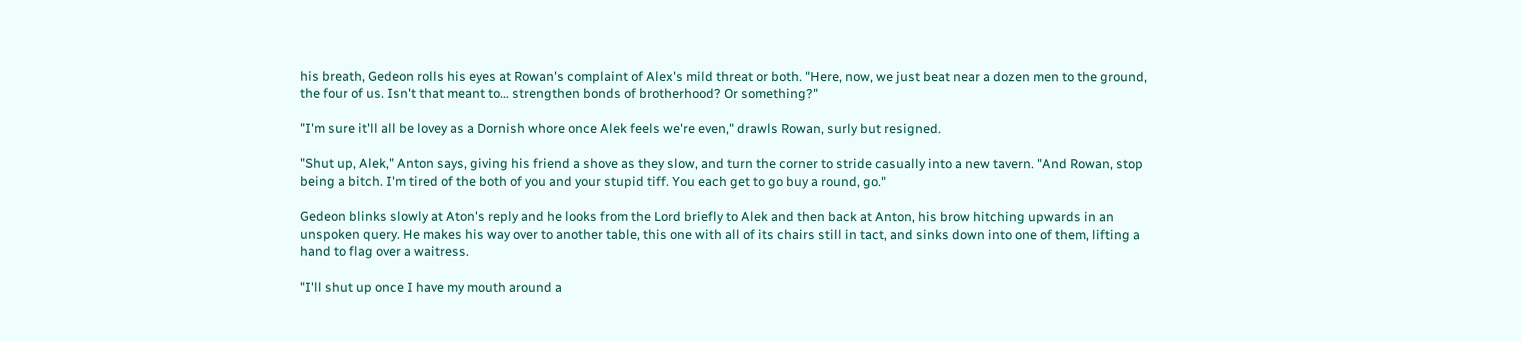his breath, Gedeon rolls his eyes at Rowan's complaint of Alex's mild threat or both. "Here, now, we just beat near a dozen men to the ground, the four of us. Isn't that meant to… strengthen bonds of brotherhood? Or something?"

"I'm sure it'll all be lovey as a Dornish whore once Alek feels we're even," drawls Rowan, surly but resigned.

"Shut up, Alek," Anton says, giving his friend a shove as they slow, and turn the corner to stride casually into a new tavern. "And Rowan, stop being a bitch. I'm tired of the both of you and your stupid tiff. You each get to go buy a round, go."

Gedeon blinks slowly at Aton's reply and he looks from the Lord briefly to Alek and then back at Anton, his brow hitching upwards in an unspoken query. He makes his way over to another table, this one with all of its chairs still in tact, and sinks down into one of them, lifting a hand to flag over a waitress.

"I'll shut up once I have my mouth around a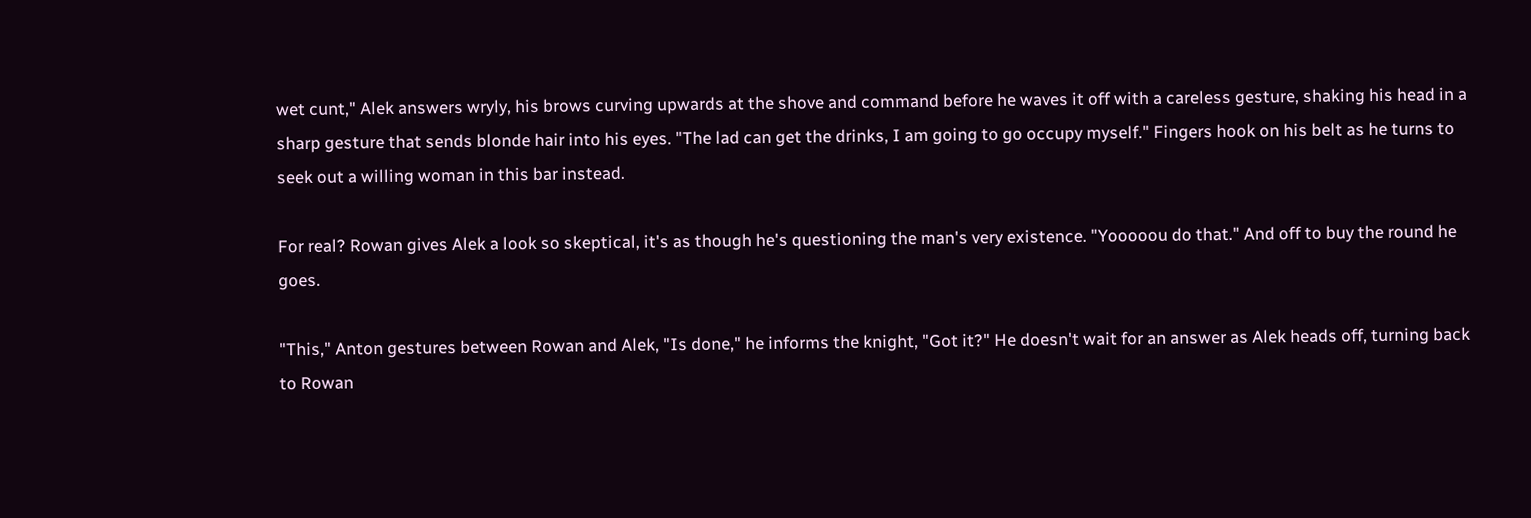wet cunt," Alek answers wryly, his brows curving upwards at the shove and command before he waves it off with a careless gesture, shaking his head in a sharp gesture that sends blonde hair into his eyes. "The lad can get the drinks, I am going to go occupy myself." Fingers hook on his belt as he turns to seek out a willing woman in this bar instead.

For real? Rowan gives Alek a look so skeptical, it's as though he's questioning the man's very existence. "Yooooou do that." And off to buy the round he goes.

"This," Anton gestures between Rowan and Alek, "Is done," he informs the knight, "Got it?" He doesn't wait for an answer as Alek heads off, turning back to Rowan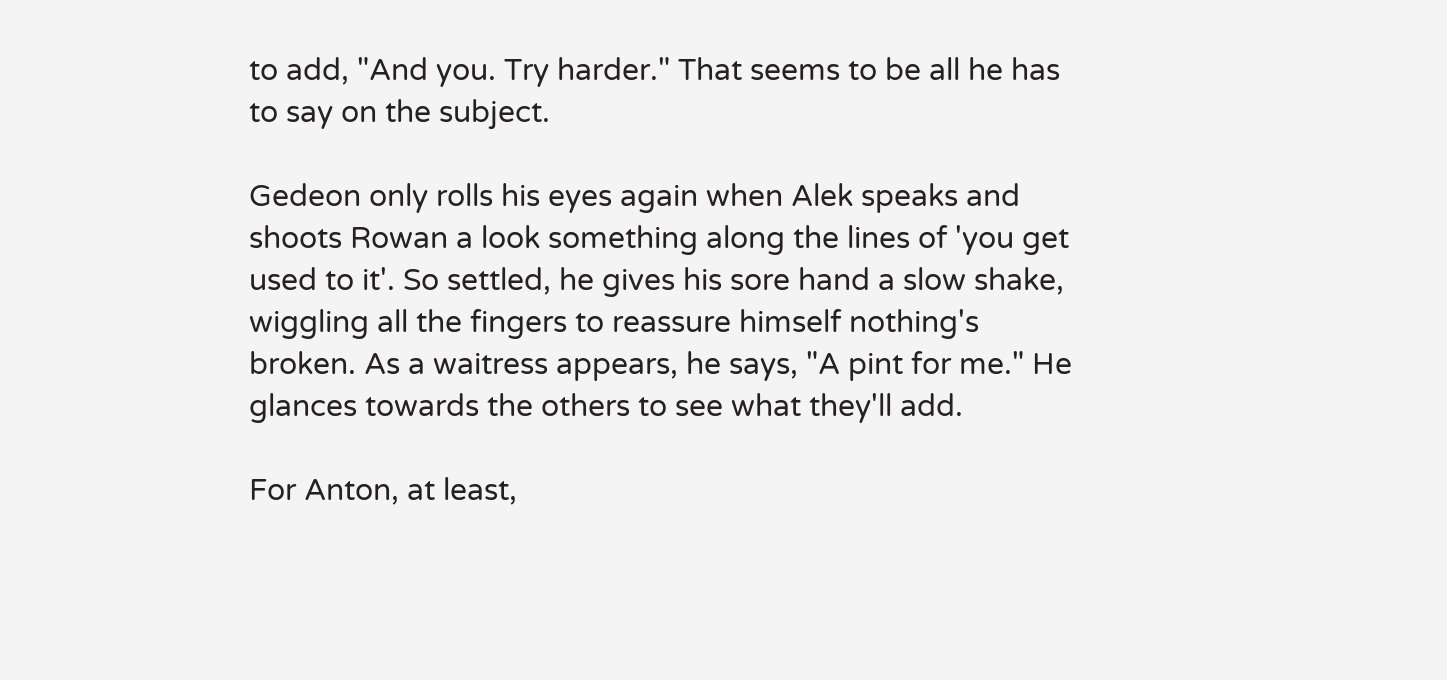to add, "And you. Try harder." That seems to be all he has to say on the subject.

Gedeon only rolls his eyes again when Alek speaks and shoots Rowan a look something along the lines of 'you get used to it'. So settled, he gives his sore hand a slow shake, wiggling all the fingers to reassure himself nothing's broken. As a waitress appears, he says, "A pint for me." He glances towards the others to see what they'll add.

For Anton, at least,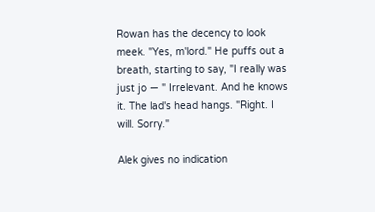Rowan has the decency to look meek. "Yes, m'lord." He puffs out a breath, starting to say, "I really was just jo — " Irrelevant. And he knows it. The lad's head hangs. "Right. I will. Sorry."

Alek gives no indication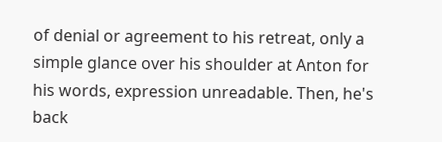of denial or agreement to his retreat, only a simple glance over his shoulder at Anton for his words, expression unreadable. Then, he's back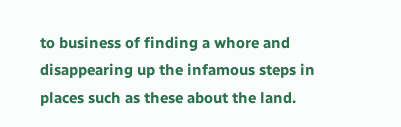to business of finding a whore and disappearing up the infamous steps in places such as these about the land.